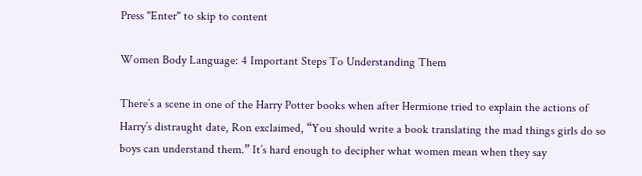Press "Enter" to skip to content

Women Body Language: 4 Important Steps To Understanding Them

There’s a scene in one of the Harry Potter books when after Hermione tried to explain the actions of Harry’s distraught date, Ron exclaimed, “You should write a book translating the mad things girls do so boys can understand them.” It’s hard enough to decipher what women mean when they say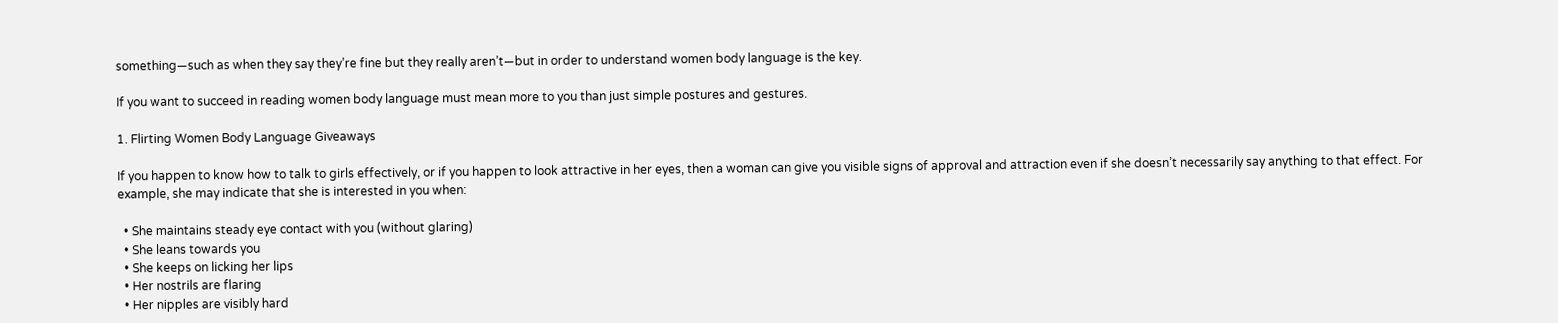something—such as when they say they’re fine but they really aren’t—but in order to understand women body language is the key.

If you want to succeed in reading women body language must mean more to you than just simple postures and gestures.

1. Flirting Women Body Language Giveaways

If you happen to know how to talk to girls effectively, or if you happen to look attractive in her eyes, then a woman can give you visible signs of approval and attraction even if she doesn’t necessarily say anything to that effect. For example, she may indicate that she is interested in you when:

  • She maintains steady eye contact with you (without glaring)
  • She leans towards you
  • She keeps on licking her lips
  • Her nostrils are flaring
  • Her nipples are visibly hard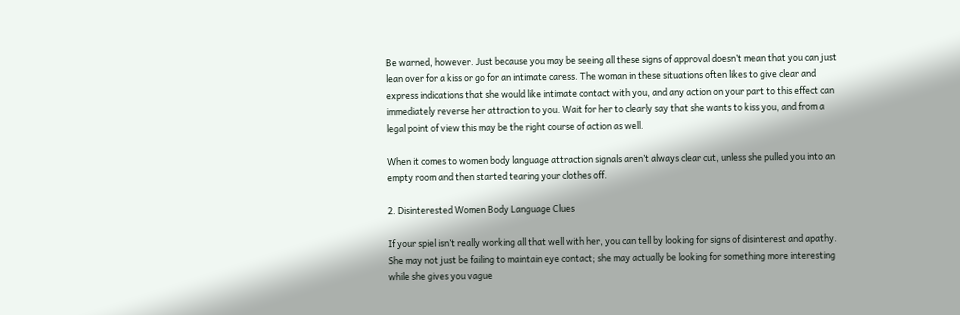Be warned, however. Just because you may be seeing all these signs of approval doesn’t mean that you can just lean over for a kiss or go for an intimate caress. The woman in these situations often likes to give clear and express indications that she would like intimate contact with you, and any action on your part to this effect can immediately reverse her attraction to you. Wait for her to clearly say that she wants to kiss you, and from a legal point of view this may be the right course of action as well.

When it comes to women body language attraction signals aren’t always clear cut, unless she pulled you into an empty room and then started tearing your clothes off.

2. Disinterested Women Body Language Clues

If your spiel isn’t really working all that well with her, you can tell by looking for signs of disinterest and apathy. She may not just be failing to maintain eye contact; she may actually be looking for something more interesting while she gives you vague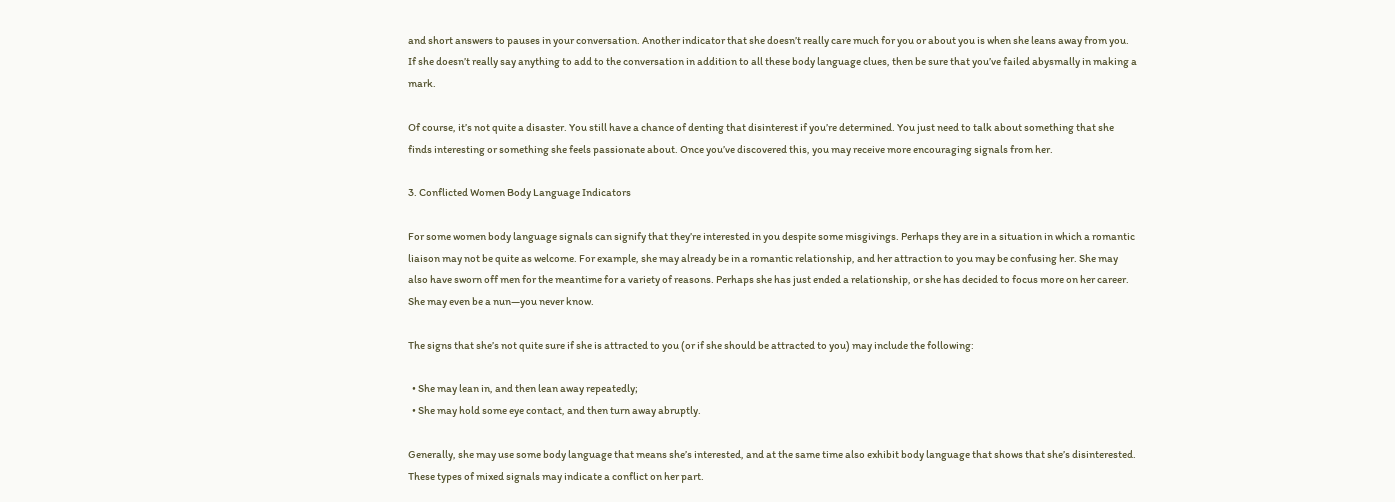and short answers to pauses in your conversation. Another indicator that she doesn’t really care much for you or about you is when she leans away from you. If she doesn’t really say anything to add to the conversation in addition to all these body language clues, then be sure that you’ve failed abysmally in making a mark.

Of course, it’s not quite a disaster. You still have a chance of denting that disinterest if you’re determined. You just need to talk about something that she finds interesting or something she feels passionate about. Once you’ve discovered this, you may receive more encouraging signals from her.

3. Conflicted Women Body Language Indicators

For some women body language signals can signify that they’re interested in you despite some misgivings. Perhaps they are in a situation in which a romantic liaison may not be quite as welcome. For example, she may already be in a romantic relationship, and her attraction to you may be confusing her. She may also have sworn off men for the meantime for a variety of reasons. Perhaps she has just ended a relationship, or she has decided to focus more on her career. She may even be a nun—you never know.

The signs that she’s not quite sure if she is attracted to you (or if she should be attracted to you) may include the following:

  • She may lean in, and then lean away repeatedly;
  • She may hold some eye contact, and then turn away abruptly.

Generally, she may use some body language that means she’s interested, and at the same time also exhibit body language that shows that she’s disinterested. These types of mixed signals may indicate a conflict on her part.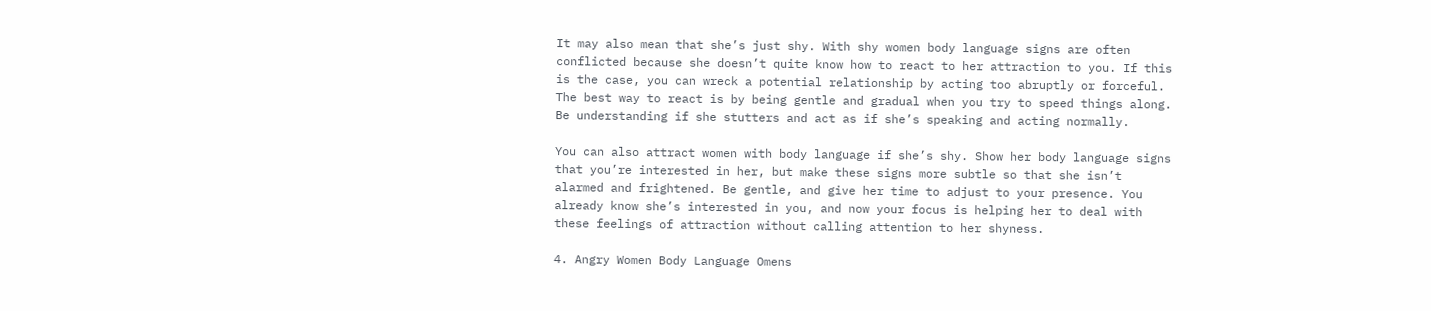It may also mean that she’s just shy. With shy women body language signs are often conflicted because she doesn’t quite know how to react to her attraction to you. If this is the case, you can wreck a potential relationship by acting too abruptly or forceful. The best way to react is by being gentle and gradual when you try to speed things along. Be understanding if she stutters and act as if she’s speaking and acting normally.

You can also attract women with body language if she’s shy. Show her body language signs that you’re interested in her, but make these signs more subtle so that she isn’t alarmed and frightened. Be gentle, and give her time to adjust to your presence. You already know she’s interested in you, and now your focus is helping her to deal with these feelings of attraction without calling attention to her shyness.

4. Angry Women Body Language Omens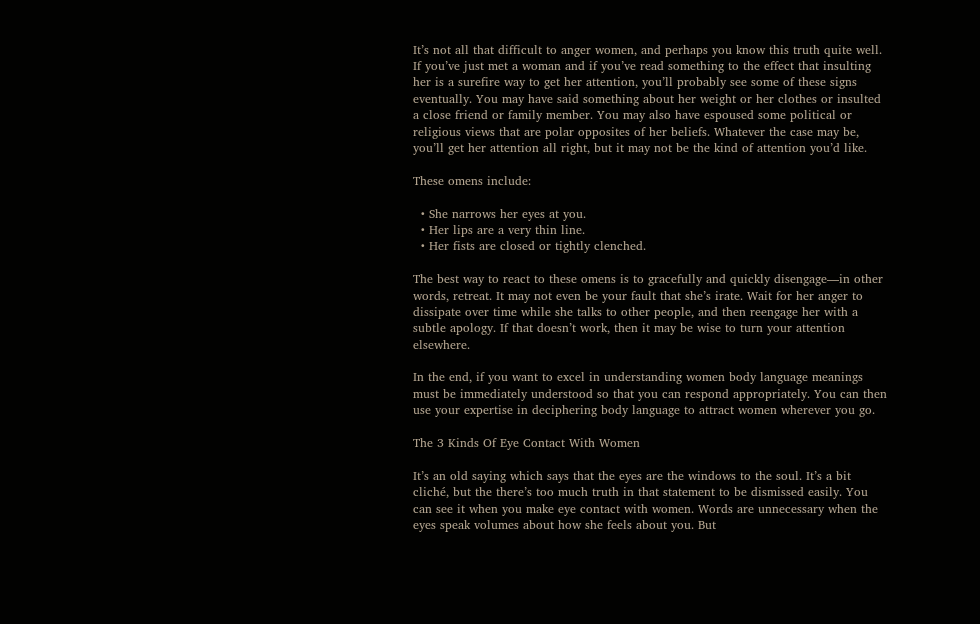It’s not all that difficult to anger women, and perhaps you know this truth quite well. If you’ve just met a woman and if you’ve read something to the effect that insulting her is a surefire way to get her attention, you’ll probably see some of these signs eventually. You may have said something about her weight or her clothes or insulted a close friend or family member. You may also have espoused some political or religious views that are polar opposites of her beliefs. Whatever the case may be, you’ll get her attention all right, but it may not be the kind of attention you’d like.

These omens include:

  • She narrows her eyes at you.
  • Her lips are a very thin line.
  • Her fists are closed or tightly clenched.

The best way to react to these omens is to gracefully and quickly disengage—in other words, retreat. It may not even be your fault that she’s irate. Wait for her anger to dissipate over time while she talks to other people, and then reengage her with a subtle apology. If that doesn’t work, then it may be wise to turn your attention elsewhere.

In the end, if you want to excel in understanding women body language meanings must be immediately understood so that you can respond appropriately. You can then use your expertise in deciphering body language to attract women wherever you go.

The 3 Kinds Of Eye Contact With Women

It’s an old saying which says that the eyes are the windows to the soul. It’s a bit cliché, but the there’s too much truth in that statement to be dismissed easily. You can see it when you make eye contact with women. Words are unnecessary when the eyes speak volumes about how she feels about you. But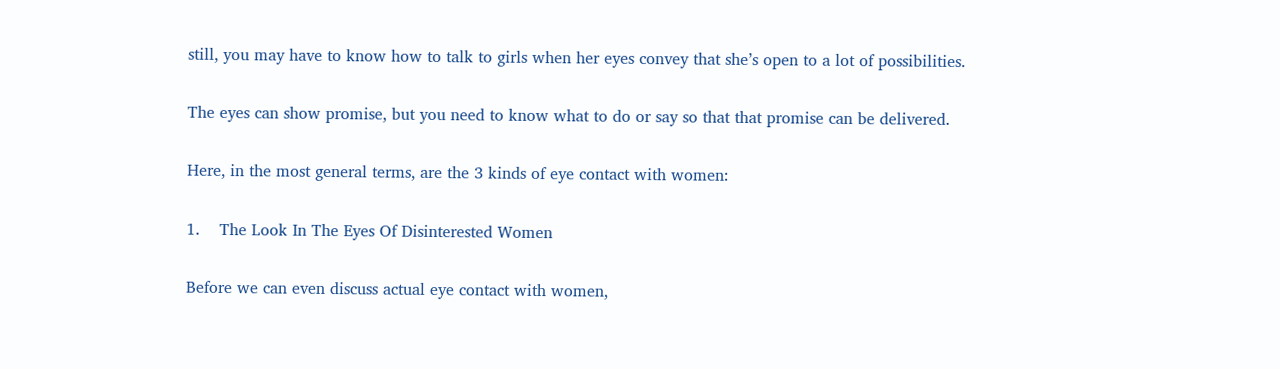still, you may have to know how to talk to girls when her eyes convey that she’s open to a lot of possibilities.

The eyes can show promise, but you need to know what to do or say so that that promise can be delivered.

Here, in the most general terms, are the 3 kinds of eye contact with women:

1.    The Look In The Eyes Of Disinterested Women

Before we can even discuss actual eye contact with women,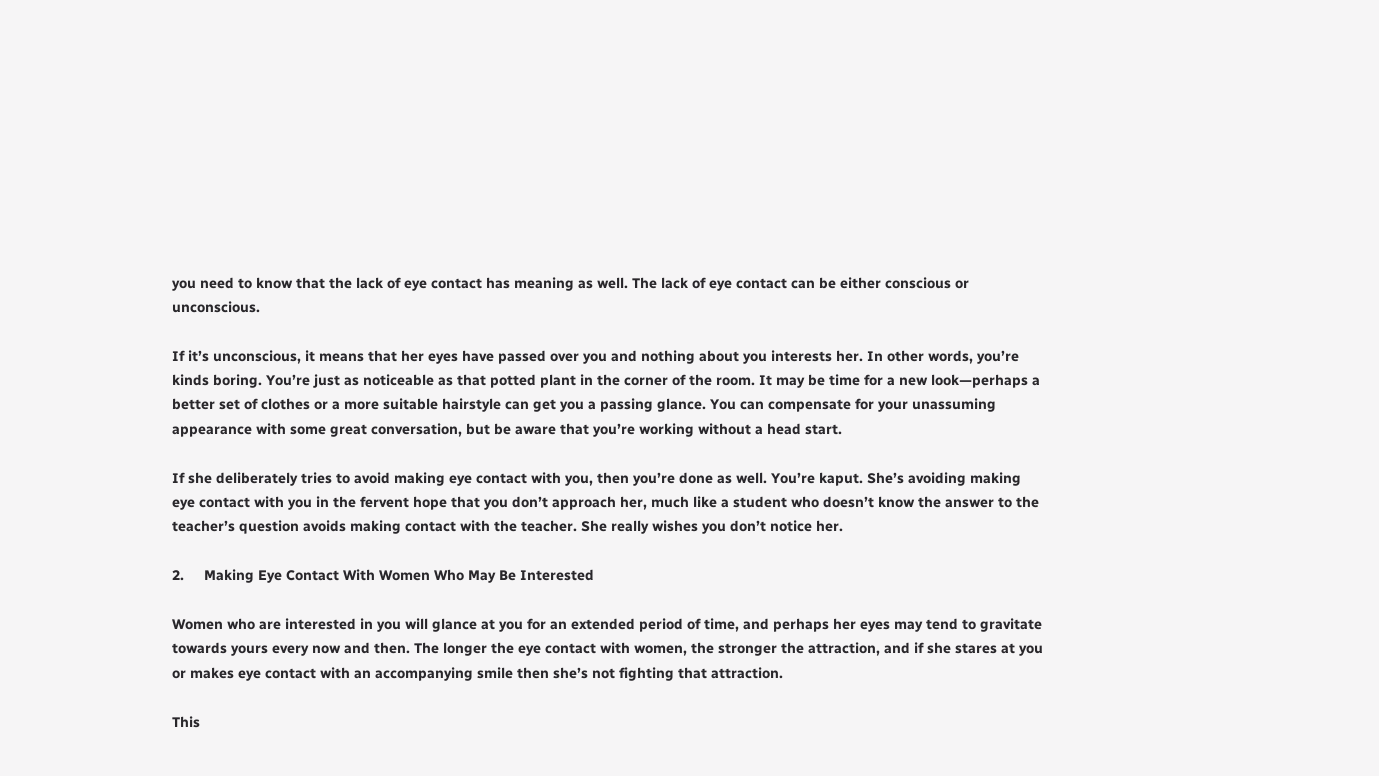you need to know that the lack of eye contact has meaning as well. The lack of eye contact can be either conscious or unconscious.

If it’s unconscious, it means that her eyes have passed over you and nothing about you interests her. In other words, you’re kinds boring. You’re just as noticeable as that potted plant in the corner of the room. It may be time for a new look—perhaps a better set of clothes or a more suitable hairstyle can get you a passing glance. You can compensate for your unassuming appearance with some great conversation, but be aware that you’re working without a head start.

If she deliberately tries to avoid making eye contact with you, then you’re done as well. You’re kaput. She’s avoiding making eye contact with you in the fervent hope that you don’t approach her, much like a student who doesn’t know the answer to the teacher’s question avoids making contact with the teacher. She really wishes you don’t notice her.

2.     Making Eye Contact With Women Who May Be Interested

Women who are interested in you will glance at you for an extended period of time, and perhaps her eyes may tend to gravitate towards yours every now and then. The longer the eye contact with women, the stronger the attraction, and if she stares at you or makes eye contact with an accompanying smile then she’s not fighting that attraction.

This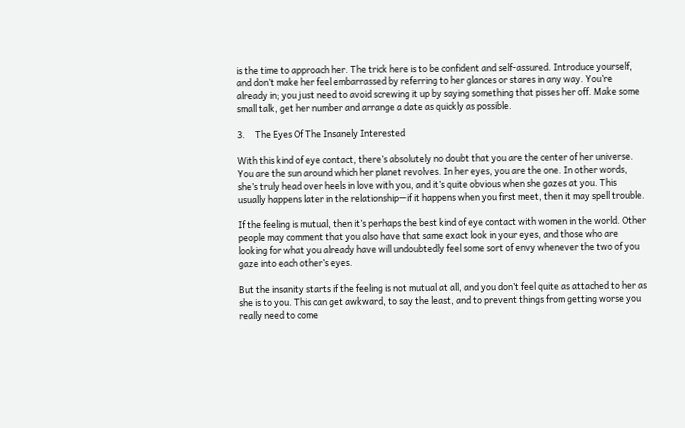is the time to approach her. The trick here is to be confident and self-assured. Introduce yourself, and don’t make her feel embarrassed by referring to her glances or stares in any way. You’re already in; you just need to avoid screwing it up by saying something that pisses her off. Make some small talk, get her number and arrange a date as quickly as possible.

3.     The Eyes Of The Insanely Interested

With this kind of eye contact, there’s absolutely no doubt that you are the center of her universe. You are the sun around which her planet revolves. In her eyes, you are the one. In other words, she’s truly head over heels in love with you, and it’s quite obvious when she gazes at you. This usually happens later in the relationship—if it happens when you first meet, then it may spell trouble.

If the feeling is mutual, then it’s perhaps the best kind of eye contact with women in the world. Other people may comment that you also have that same exact look in your eyes, and those who are looking for what you already have will undoubtedly feel some sort of envy whenever the two of you gaze into each other’s eyes.

But the insanity starts if the feeling is not mutual at all, and you don’t feel quite as attached to her as she is to you. This can get awkward, to say the least, and to prevent things from getting worse you really need to come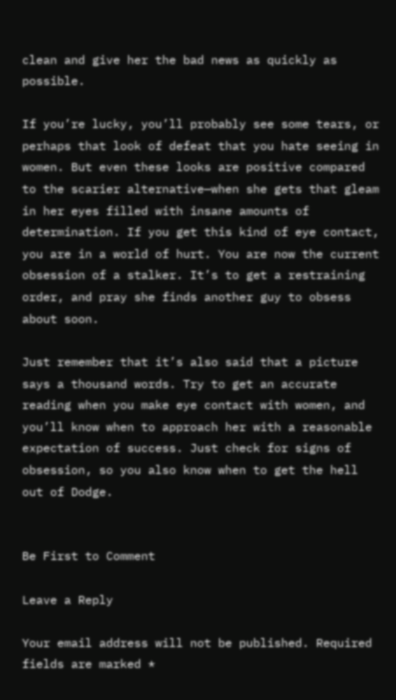clean and give her the bad news as quickly as possible.

If you’re lucky, you’ll probably see some tears, or perhaps that look of defeat that you hate seeing in women. But even these looks are positive compared to the scarier alternative—when she gets that gleam in her eyes filled with insane amounts of determination. If you get this kind of eye contact, you are in a world of hurt. You are now the current obsession of a stalker. It’s to get a restraining order, and pray she finds another guy to obsess about soon.

Just remember that it’s also said that a picture says a thousand words. Try to get an accurate reading when you make eye contact with women, and you’ll know when to approach her with a reasonable expectation of success. Just check for signs of obsession, so you also know when to get the hell out of Dodge.


Be First to Comment

Leave a Reply

Your email address will not be published. Required fields are marked *